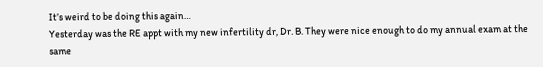It’s weird to be doing this again…
Yesterday was the RE appt with my new infertility dr, Dr. B. They were nice enough to do my annual exam at the same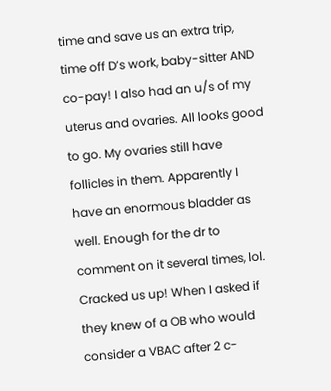time and save us an extra trip, time off D’s work, baby-sitter AND co-pay! I also had an u/s of my uterus and ovaries. All looks good to go. My ovaries still have follicles in them. Apparently I have an enormous bladder as well. Enough for the dr to comment on it several times, lol. Cracked us up! When I asked if they knew of a OB who would consider a VBAC after 2 c-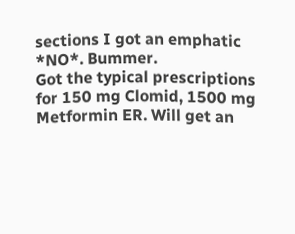sections I got an emphatic *NO*. Bummer.
Got the typical prescriptions for 150 mg Clomid, 1500 mg Metformin ER. Will get an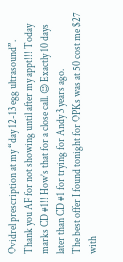Ovidrel prescription at my “day 12-13 egg ultrasound”.
Thank you AF for not showing until after my appt!!! Today marks CD #1!! How’s that for a close call. 😉 Exactly 10 days later than CD #1 for trying for Andy 3 years ago.
The best offer I found tonight for OPKs was at 50 cost me $27 with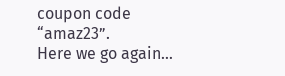coupon code “amaz23”.
Here we go again…